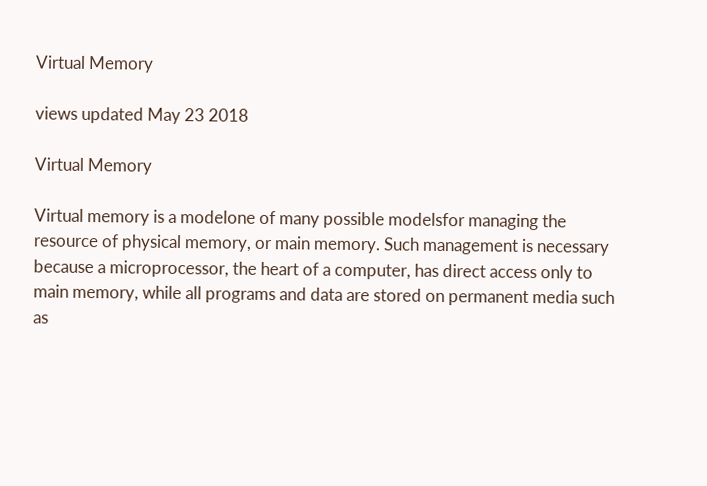Virtual Memory

views updated May 23 2018

Virtual Memory

Virtual memory is a modelone of many possible modelsfor managing the resource of physical memory, or main memory. Such management is necessary because a microprocessor, the heart of a computer, has direct access only to main memory, while all programs and data are stored on permanent media such as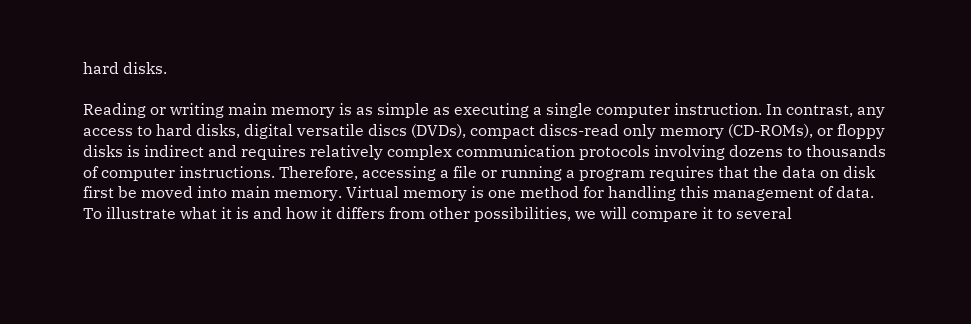hard disks.

Reading or writing main memory is as simple as executing a single computer instruction. In contrast, any access to hard disks, digital versatile discs (DVDs), compact discs-read only memory (CD-ROMs), or floppy disks is indirect and requires relatively complex communication protocols involving dozens to thousands of computer instructions. Therefore, accessing a file or running a program requires that the data on disk first be moved into main memory. Virtual memory is one method for handling this management of data. To illustrate what it is and how it differs from other possibilities, we will compare it to several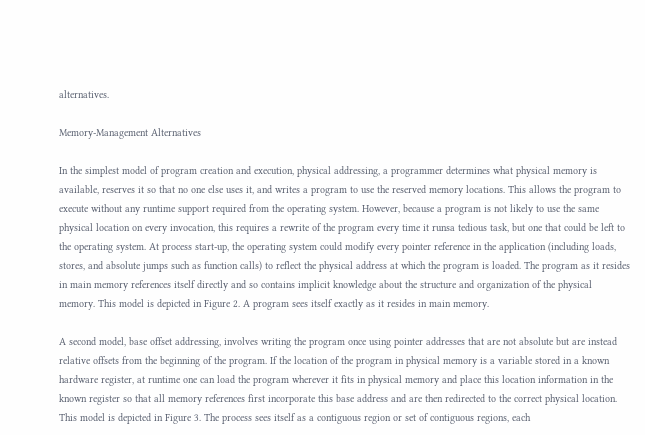alternatives.

Memory-Management Alternatives

In the simplest model of program creation and execution, physical addressing, a programmer determines what physical memory is available, reserves it so that no one else uses it, and writes a program to use the reserved memory locations. This allows the program to execute without any runtime support required from the operating system. However, because a program is not likely to use the same physical location on every invocation, this requires a rewrite of the program every time it runsa tedious task, but one that could be left to the operating system. At process start-up, the operating system could modify every pointer reference in the application (including loads, stores, and absolute jumps such as function calls) to reflect the physical address at which the program is loaded. The program as it resides in main memory references itself directly and so contains implicit knowledge about the structure and organization of the physical memory. This model is depicted in Figure 2. A program sees itself exactly as it resides in main memory.

A second model, base offset addressing, involves writing the program once using pointer addresses that are not absolute but are instead relative offsets from the beginning of the program. If the location of the program in physical memory is a variable stored in a known hardware register, at runtime one can load the program wherever it fits in physical memory and place this location information in the known register so that all memory references first incorporate this base address and are then redirected to the correct physical location. This model is depicted in Figure 3. The process sees itself as a contiguous region or set of contiguous regions, each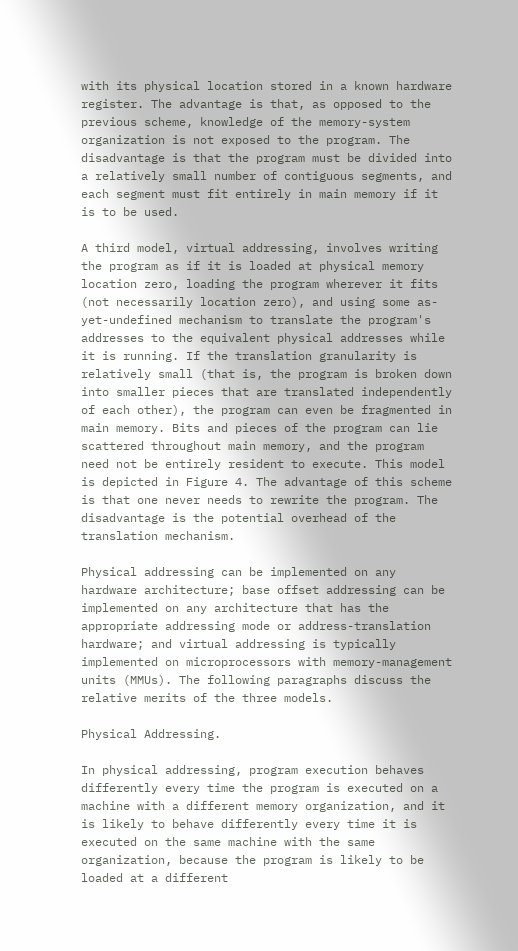with its physical location stored in a known hardware register. The advantage is that, as opposed to the previous scheme, knowledge of the memory-system organization is not exposed to the program. The disadvantage is that the program must be divided into a relatively small number of contiguous segments, and each segment must fit entirely in main memory if it is to be used.

A third model, virtual addressing, involves writing the program as if it is loaded at physical memory location zero, loading the program wherever it fits (not necessarily location zero), and using some as-yet-undefined mechanism to translate the program's addresses to the equivalent physical addresses while it is running. If the translation granularity is relatively small (that is, the program is broken down into smaller pieces that are translated independently of each other), the program can even be fragmented in main memory. Bits and pieces of the program can lie scattered throughout main memory, and the program need not be entirely resident to execute. This model is depicted in Figure 4. The advantage of this scheme is that one never needs to rewrite the program. The disadvantage is the potential overhead of the translation mechanism.

Physical addressing can be implemented on any hardware architecture; base offset addressing can be implemented on any architecture that has the appropriate addressing mode or address-translation hardware; and virtual addressing is typically implemented on microprocessors with memory-management units (MMUs). The following paragraphs discuss the relative merits of the three models.

Physical Addressing.

In physical addressing, program execution behaves differently every time the program is executed on a machine with a different memory organization, and it is likely to behave differently every time it is executed on the same machine with the same organization, because the program is likely to be loaded at a different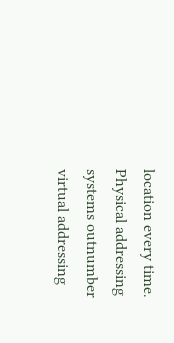location every time. Physical addressing systems outnumber virtual addressing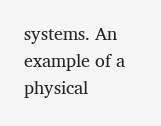systems. An example of a physical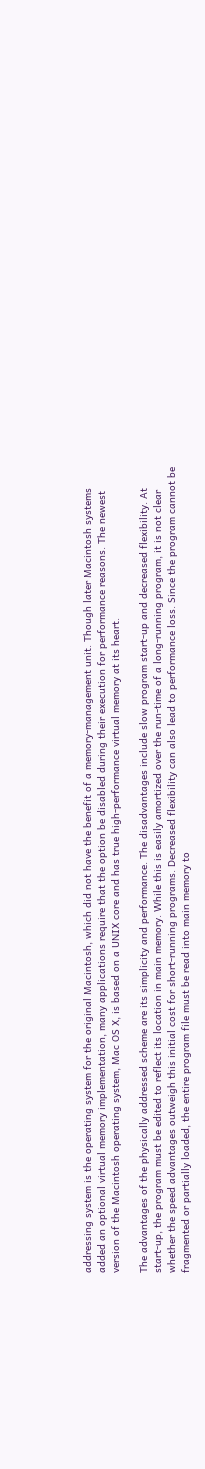addressing system is the operating system for the original Macintosh, which did not have the benefit of a memory-management unit. Though later Macintosh systems added an optional virtual memory implementation, many applications require that the option be disabled during their execution for performance reasons. The newest version of the Macintosh operating system, Mac OS X, is based on a UNIX core and has true high-performance virtual memory at its heart.

The advantages of the physically addressed scheme are its simplicity and performance. The disadvantages include slow program start-up and decreased flexibility. At start-up, the program must be edited to reflect its location in main memory. While this is easily amortized over the run-time of a long-running program, it is not clear whether the speed advantages outweigh this initial cost for short-running programs. Decreased flexibility can also lead to performance loss. Since the program cannot be fragmented or partially loaded, the entire program file must be read into main memory to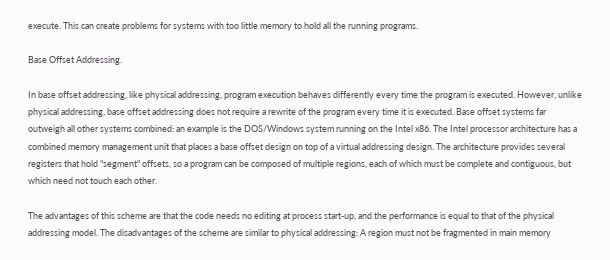execute. This can create problems for systems with too little memory to hold all the running programs.

Base Offset Addressing.

In base offset addressing, like physical addressing, program execution behaves differently every time the program is executed. However, unlike physical addressing, base offset addressing does not require a rewrite of the program every time it is executed. Base offset systems far outweigh all other systems combined: an example is the DOS/Windows system running on the Intel x86. The Intel processor architecture has a combined memory management unit that places a base offset design on top of a virtual addressing design. The architecture provides several registers that hold "segment" offsets, so a program can be composed of multiple regions, each of which must be complete and contiguous, but which need not touch each other.

The advantages of this scheme are that the code needs no editing at process start-up, and the performance is equal to that of the physical addressing model. The disadvantages of the scheme are similar to physical addressing: A region must not be fragmented in main memory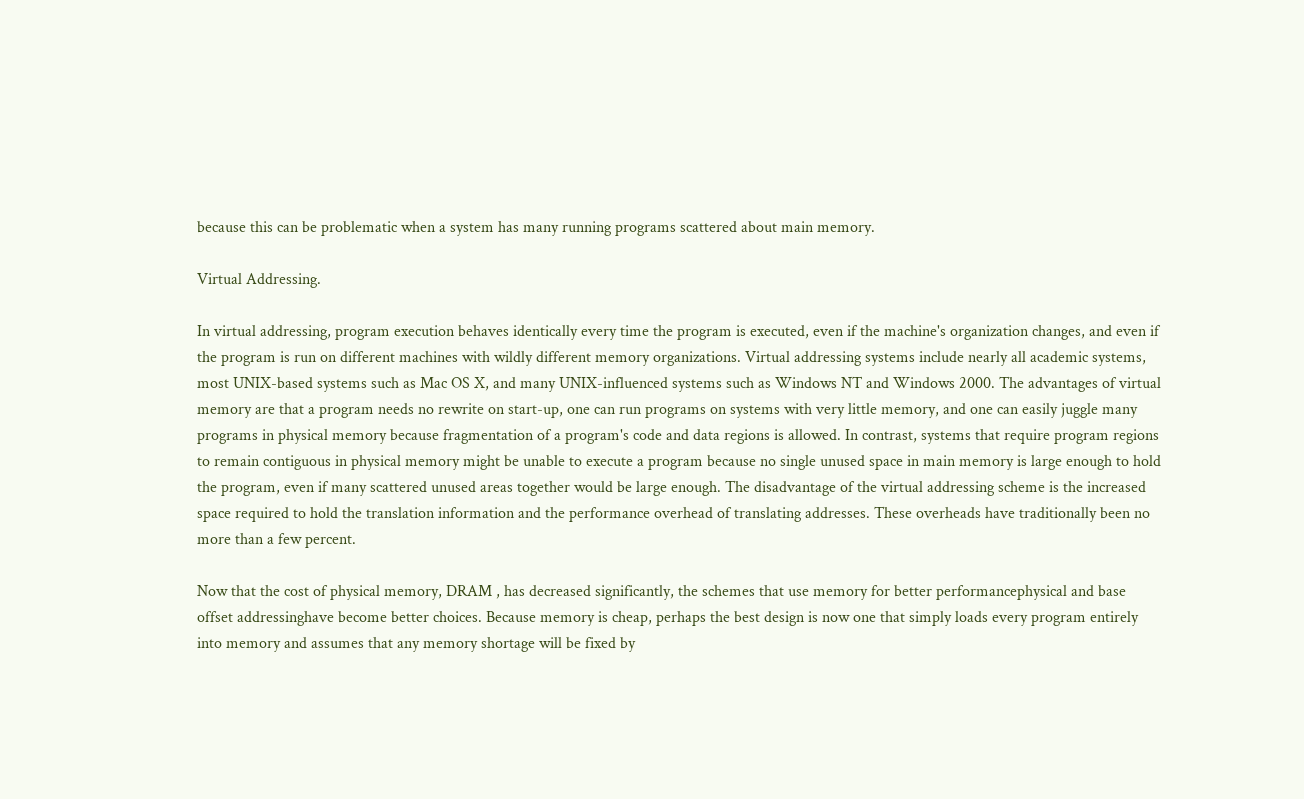because this can be problematic when a system has many running programs scattered about main memory.

Virtual Addressing.

In virtual addressing, program execution behaves identically every time the program is executed, even if the machine's organization changes, and even if the program is run on different machines with wildly different memory organizations. Virtual addressing systems include nearly all academic systems, most UNIX-based systems such as Mac OS X, and many UNIX-influenced systems such as Windows NT and Windows 2000. The advantages of virtual memory are that a program needs no rewrite on start-up, one can run programs on systems with very little memory, and one can easily juggle many programs in physical memory because fragmentation of a program's code and data regions is allowed. In contrast, systems that require program regions to remain contiguous in physical memory might be unable to execute a program because no single unused space in main memory is large enough to hold the program, even if many scattered unused areas together would be large enough. The disadvantage of the virtual addressing scheme is the increased space required to hold the translation information and the performance overhead of translating addresses. These overheads have traditionally been no more than a few percent.

Now that the cost of physical memory, DRAM , has decreased significantly, the schemes that use memory for better performancephysical and base offset addressinghave become better choices. Because memory is cheap, perhaps the best design is now one that simply loads every program entirely into memory and assumes that any memory shortage will be fixed by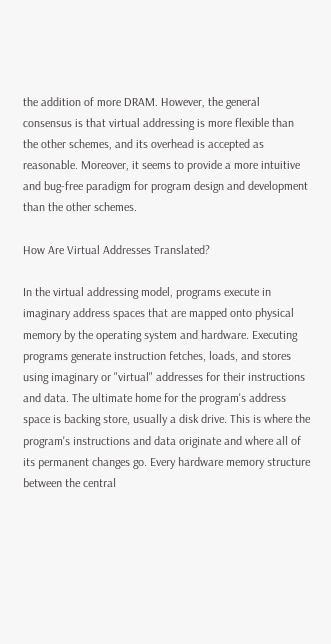the addition of more DRAM. However, the general consensus is that virtual addressing is more flexible than the other schemes, and its overhead is accepted as reasonable. Moreover, it seems to provide a more intuitive and bug-free paradigm for program design and development than the other schemes.

How Are Virtual Addresses Translated?

In the virtual addressing model, programs execute in imaginary address spaces that are mapped onto physical memory by the operating system and hardware. Executing programs generate instruction fetches, loads, and stores using imaginary or "virtual" addresses for their instructions and data. The ultimate home for the program's address space is backing store, usually a disk drive. This is where the program's instructions and data originate and where all of its permanent changes go. Every hardware memory structure between the central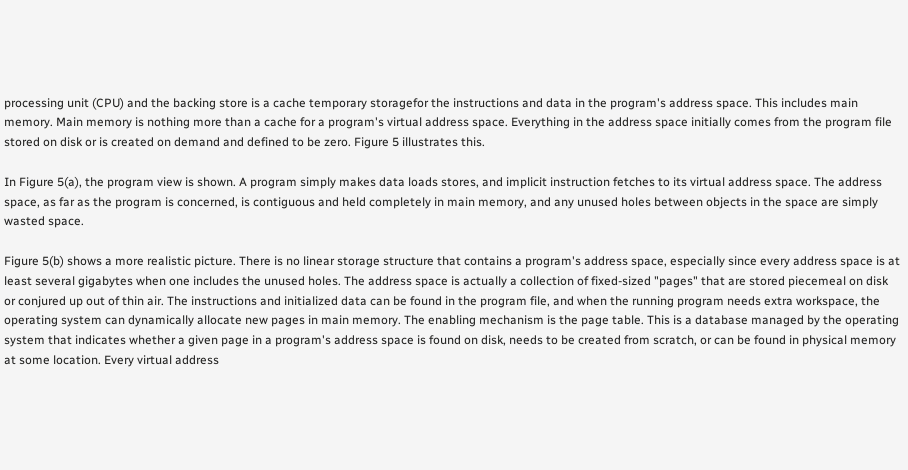processing unit (CPU) and the backing store is a cache temporary storagefor the instructions and data in the program's address space. This includes main memory. Main memory is nothing more than a cache for a program's virtual address space. Everything in the address space initially comes from the program file stored on disk or is created on demand and defined to be zero. Figure 5 illustrates this.

In Figure 5(a), the program view is shown. A program simply makes data loads stores, and implicit instruction fetches to its virtual address space. The address space, as far as the program is concerned, is contiguous and held completely in main memory, and any unused holes between objects in the space are simply wasted space.

Figure 5(b) shows a more realistic picture. There is no linear storage structure that contains a program's address space, especially since every address space is at least several gigabytes when one includes the unused holes. The address space is actually a collection of fixed-sized "pages" that are stored piecemeal on disk or conjured up out of thin air. The instructions and initialized data can be found in the program file, and when the running program needs extra workspace, the operating system can dynamically allocate new pages in main memory. The enabling mechanism is the page table. This is a database managed by the operating system that indicates whether a given page in a program's address space is found on disk, needs to be created from scratch, or can be found in physical memory at some location. Every virtual address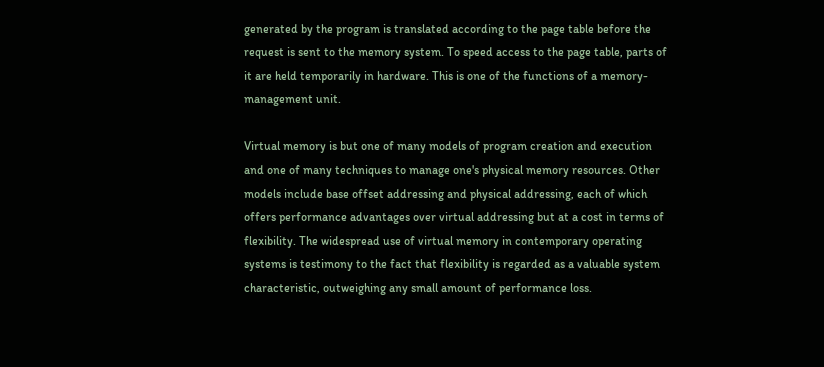generated by the program is translated according to the page table before the request is sent to the memory system. To speed access to the page table, parts of it are held temporarily in hardware. This is one of the functions of a memory-management unit.

Virtual memory is but one of many models of program creation and execution and one of many techniques to manage one's physical memory resources. Other models include base offset addressing and physical addressing, each of which offers performance advantages over virtual addressing but at a cost in terms of flexibility. The widespread use of virtual memory in contemporary operating systems is testimony to the fact that flexibility is regarded as a valuable system characteristic, outweighing any small amount of performance loss.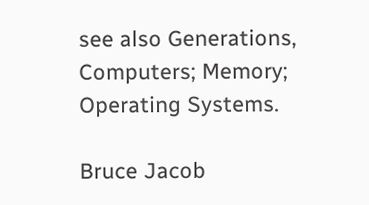see also Generations, Computers; Memory; Operating Systems.

Bruce Jacob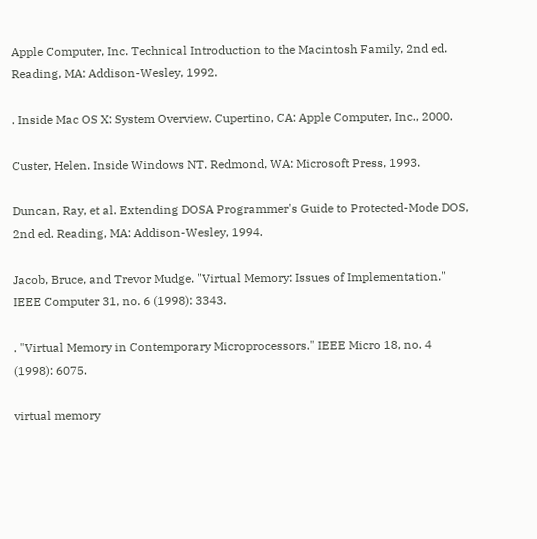Apple Computer, Inc. Technical Introduction to the Macintosh Family, 2nd ed. Reading, MA: Addison-Wesley, 1992.

. Inside Mac OS X: System Overview. Cupertino, CA: Apple Computer, Inc., 2000.

Custer, Helen. Inside Windows NT. Redmond, WA: Microsoft Press, 1993.

Duncan, Ray, et al. Extending DOSA Programmer's Guide to Protected-Mode DOS, 2nd ed. Reading, MA: Addison-Wesley, 1994.

Jacob, Bruce, and Trevor Mudge. "Virtual Memory: Issues of Implementation." IEEE Computer 31, no. 6 (1998): 3343.

. "Virtual Memory in Contemporary Microprocessors." IEEE Micro 18, no. 4 (1998): 6075.

virtual memory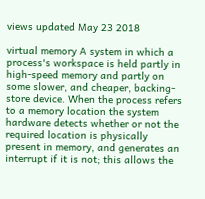views updated May 23 2018

virtual memory A system in which a process's workspace is held partly in high-speed memory and partly on some slower, and cheaper, backing-store device. When the process refers to a memory location the system hardware detects whether or not the required location is physically present in memory, and generates an interrupt if it is not; this allows the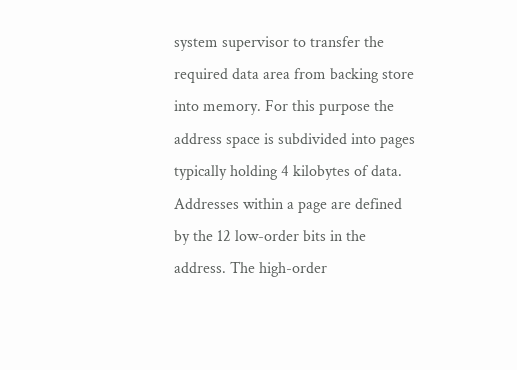system supervisor to transfer the required data area from backing store into memory. For this purpose the address space is subdivided into pages typically holding 4 kilobytes of data. Addresses within a page are defined by the 12 low-order bits in the address. The high-order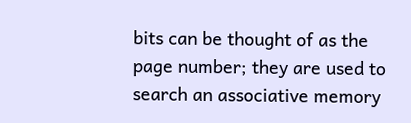bits can be thought of as the page number; they are used to search an associative memory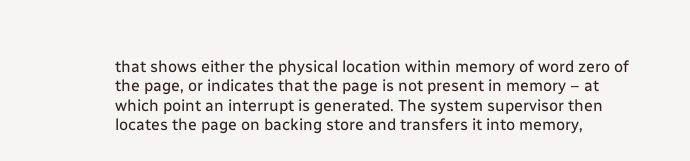that shows either the physical location within memory of word zero of the page, or indicates that the page is not present in memory – at which point an interrupt is generated. The system supervisor then locates the page on backing store and transfers it into memory,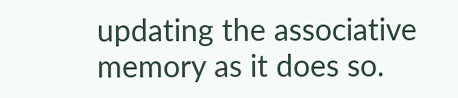updating the associative memory as it does so.